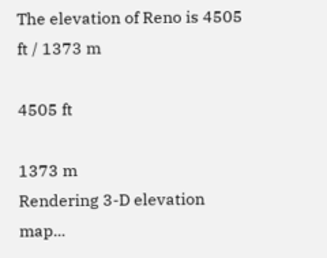The elevation of Reno is 4505 ft / 1373 m

4505 ft

1373 m
Rendering 3-D elevation map...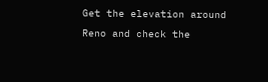Get the elevation around Reno and check the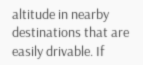altitude in nearby destinations that are easily drivable. If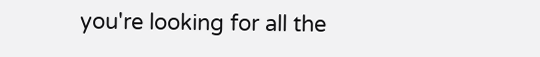you're looking for all the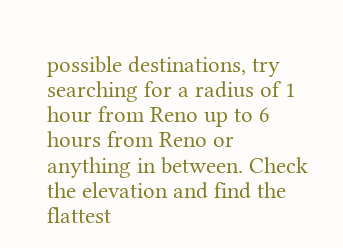possible destinations, try searching for a radius of 1 hour from Reno up to 6 hours from Reno or anything in between. Check the elevation and find the flattest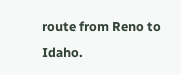route from Reno to Idaho.